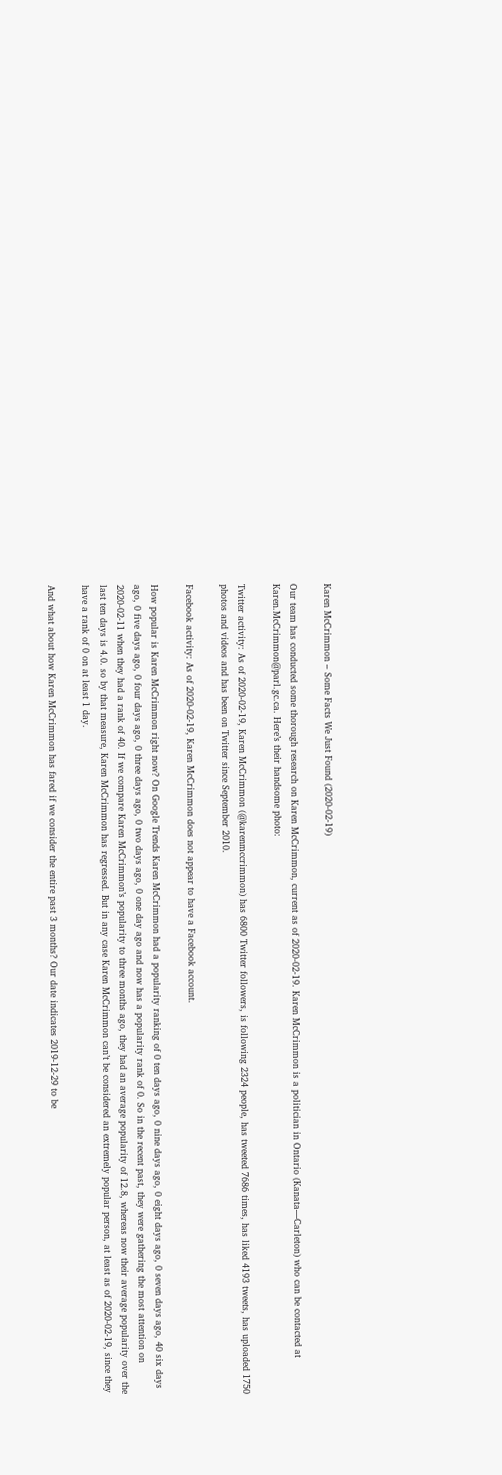Karen McCrimmon – Some Facts We Just Found (2020-02-19)

Our team has conducted some thorough research on Karen McCrimmon, current as of 2020-02-19. Karen McCrimmon is a politician in Ontario (Kanata—Carleton) who can be contacted at Karen.McCrimmon@parl.gc.ca. Here’s their handsome photo:

Twitter activity: As of 2020-02-19, Karen McCrimmon (@karenmccrimmon) has 6800 Twitter followers, is following 2324 people, has tweeted 7686 times, has liked 4193 tweets, has uploaded 1750 photos and videos and has been on Twitter since September 2010.

Facebook activity: As of 2020-02-19, Karen McCrimmon does not appear to have a Facebook account.

How popular is Karen McCrimmon right now? On Google Trends Karen McCrimmon had a popularity ranking of 0 ten days ago, 0 nine days ago, 0 eight days ago, 0 seven days ago, 40 six days ago, 0 five days ago, 0 four days ago, 0 three days ago, 0 two days ago, 0 one day ago and now has a popularity rank of 0. So in the recent past, they were gathering the most attention on 2020-02-11 when they had a rank of 40. If we compare Karen McCrimmon’s popularity to three months ago, they had an average popularity of 12.8, whereas now their average popularity over the last ten days is 4.0. so by that measure, Karen McCrimmon has regressed. But in any case Karen McCrimmon can’t be considered an extremely popular person, at least as of 2020-02-19, since they have a rank of 0 on at least 1 day.

And what about how Karen McCrimmon has fared if we consider the entire past 3 months? Our date indicates 2019-12-29 to be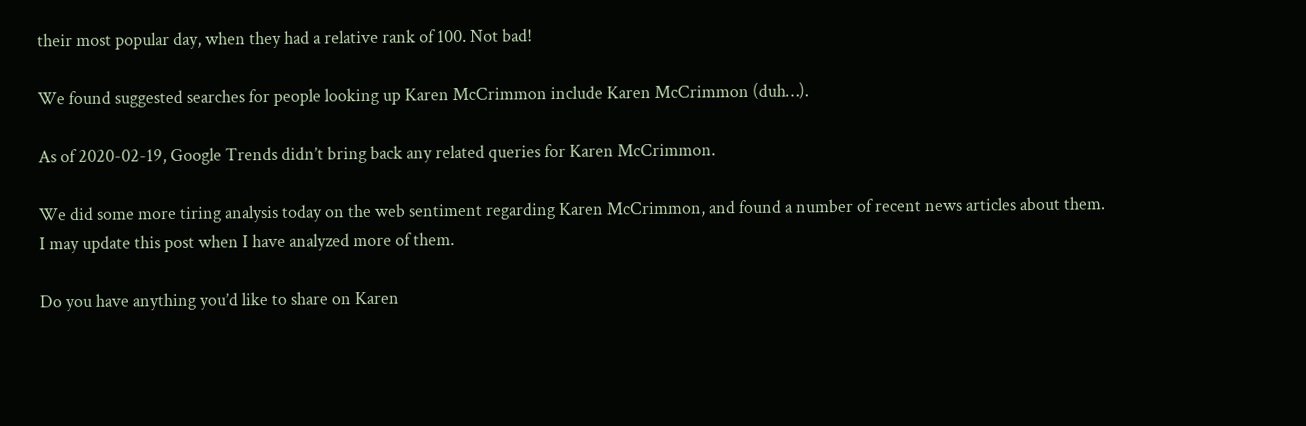their most popular day, when they had a relative rank of 100. Not bad!

We found suggested searches for people looking up Karen McCrimmon include Karen McCrimmon (duh…).

As of 2020-02-19, Google Trends didn’t bring back any related queries for Karen McCrimmon.

We did some more tiring analysis today on the web sentiment regarding Karen McCrimmon, and found a number of recent news articles about them. I may update this post when I have analyzed more of them.

Do you have anything you’d like to share on Karen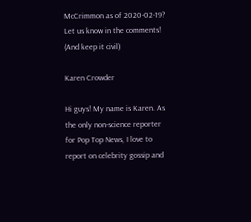McCrimmon as of 2020-02-19? Let us know in the comments! (And keep it civil)

Karen Crowder

Hi guys! My name is Karen. As the only non-science reporter for Pop Top News, I love to report on celebrity gossip and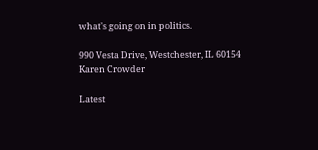what's going on in politics.

990 Vesta Drive, Westchester, IL 60154
Karen Crowder

Latest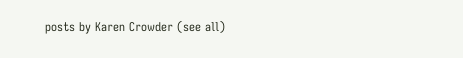posts by Karen Crowder (see all)